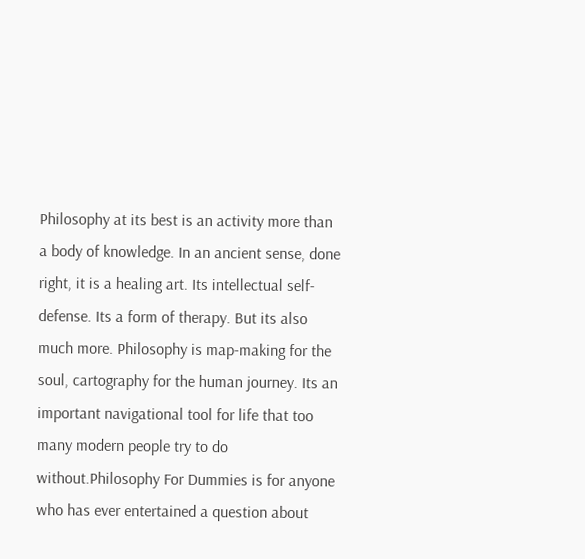Philosophy at its best is an activity more than a body of knowledge. In an ancient sense, done right, it is a healing art. Its intellectual self-defense. Its a form of therapy. But its also much more. Philosophy is map-making for the soul, cartography for the human journey. Its an important navigational tool for life that too many modern people try to do without.Philosophy For Dummies is for anyone who has ever entertained a question about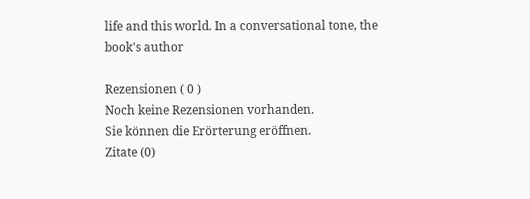life and this world. In a conversational tone, the book's author

Rezensionen ( 0 )
Noch keine Rezensionen vorhanden.
Sie können die Erörterung eröffnen.
Zitate (0)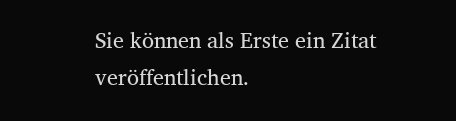Sie können als Erste ein Zitat veröffentlichen.